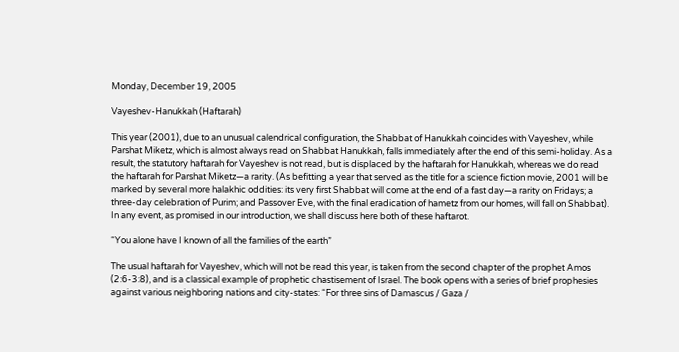Monday, December 19, 2005

Vayeshev-Hanukkah (Haftarah)

This year (2001), due to an unusual calendrical configuration, the Shabbat of Hanukkah coincides with Vayeshev, while Parshat Miketz, which is almost always read on Shabbat Hanukkah, falls immediately after the end of this semi-holiday. As a result, the statutory haftarah for Vayeshev is not read, but is displaced by the haftarah for Hanukkah, whereas we do read the haftarah for Parshat Miketz—a rarity. (As befitting a year that served as the title for a science fiction movie, 2001 will be marked by several more halakhic oddities: its very first Shabbat will come at the end of a fast day—a rarity on Fridays; a three-day celebration of Purim; and Passover Eve, with the final eradication of hametz from our homes, will fall on Shabbat). In any event, as promised in our introduction, we shall discuss here both of these haftarot.

“You alone have I known of all the families of the earth”

The usual haftarah for Vayeshev, which will not be read this year, is taken from the second chapter of the prophet Amos (2:6-3:8), and is a classical example of prophetic chastisement of Israel. The book opens with a series of brief prophesies against various neighboring nations and city-states: “For three sins of Damascus / Gaza /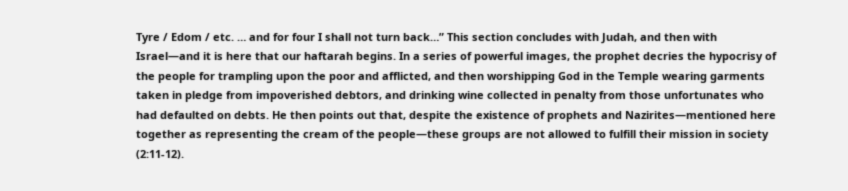Tyre / Edom / etc. … and for four I shall not turn back…” This section concludes with Judah, and then with Israel—and it is here that our haftarah begins. In a series of powerful images, the prophet decries the hypocrisy of the people for trampling upon the poor and afflicted, and then worshipping God in the Temple wearing garments taken in pledge from impoverished debtors, and drinking wine collected in penalty from those unfortunates who had defaulted on debts. He then points out that, despite the existence of prophets and Nazirites—mentioned here together as representing the cream of the people—these groups are not allowed to fulfill their mission in society (2:11-12).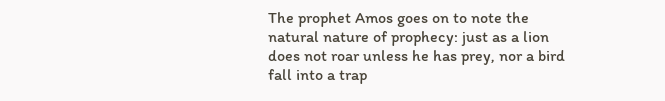The prophet Amos goes on to note the natural nature of prophecy: just as a lion does not roar unless he has prey, nor a bird fall into a trap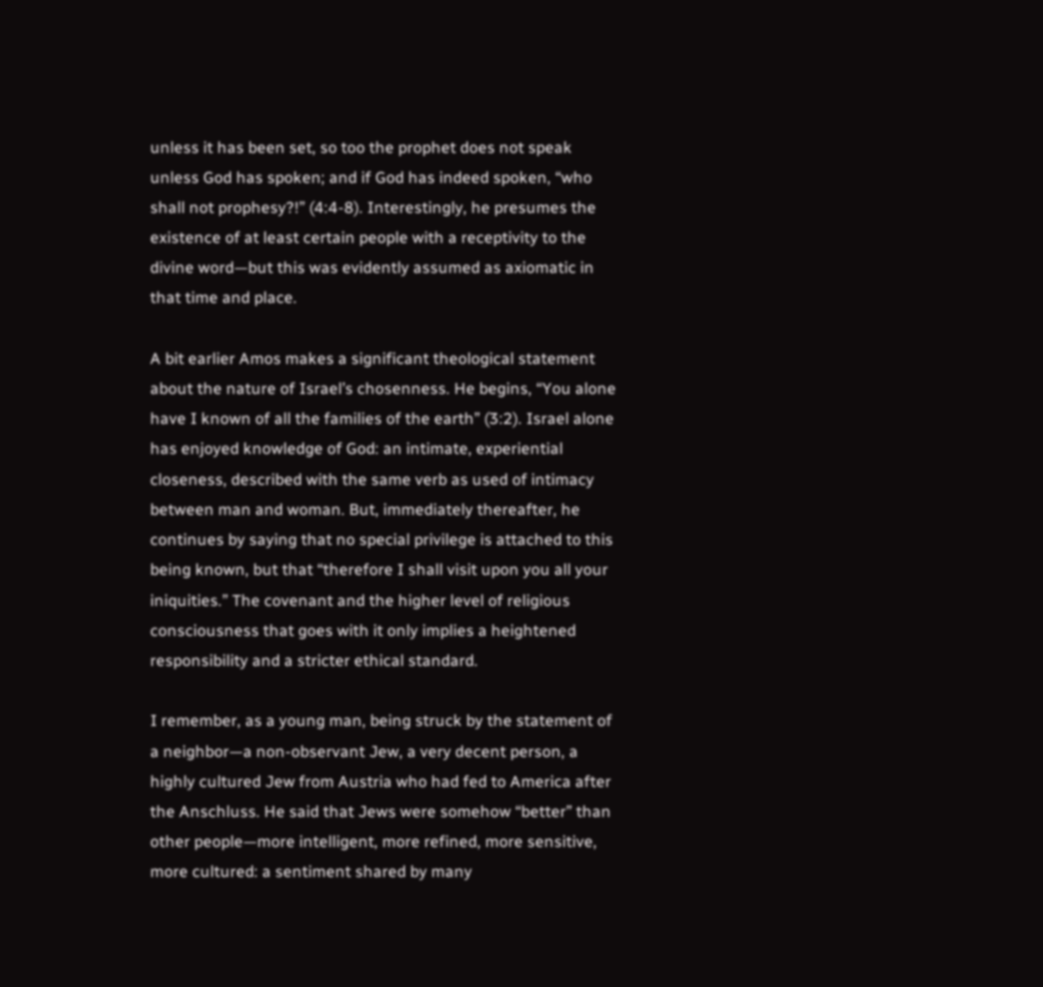unless it has been set, so too the prophet does not speak unless God has spoken; and if God has indeed spoken, “who shall not prophesy?!” (4:4-8). Interestingly, he presumes the existence of at least certain people with a receptivity to the divine word—but this was evidently assumed as axiomatic in that time and place.

A bit earlier Amos makes a significant theological statement about the nature of Israel’s chosenness. He begins, “You alone have I known of all the families of the earth” (3:2). Israel alone has enjoyed knowledge of God: an intimate, experiential closeness, described with the same verb as used of intimacy between man and woman. But, immediately thereafter, he continues by saying that no special privilege is attached to this being known, but that “therefore I shall visit upon you all your iniquities.” The covenant and the higher level of religious consciousness that goes with it only implies a heightened responsibility and a stricter ethical standard.

I remember, as a young man, being struck by the statement of a neighbor—a non-observant Jew, a very decent person, a highly cultured Jew from Austria who had fed to America after the Anschluss. He said that Jews were somehow “better” than other people—more intelligent, more refined, more sensitive, more cultured: a sentiment shared by many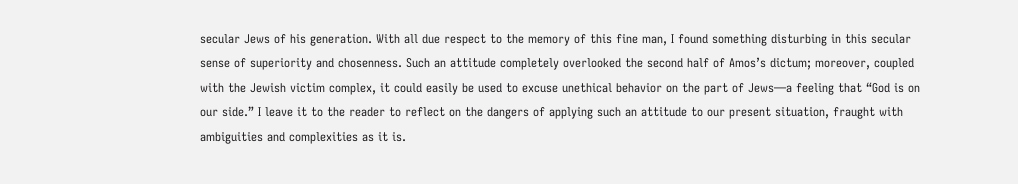secular Jews of his generation. With all due respect to the memory of this fine man, I found something disturbing in this secular sense of superiority and chosenness. Such an attitude completely overlooked the second half of Amos’s dictum; moreover, coupled with the Jewish victim complex, it could easily be used to excuse unethical behavior on the part of Jews—a feeling that “God is on our side.” I leave it to the reader to reflect on the dangers of applying such an attitude to our present situation, fraught with ambiguities and complexities as it is.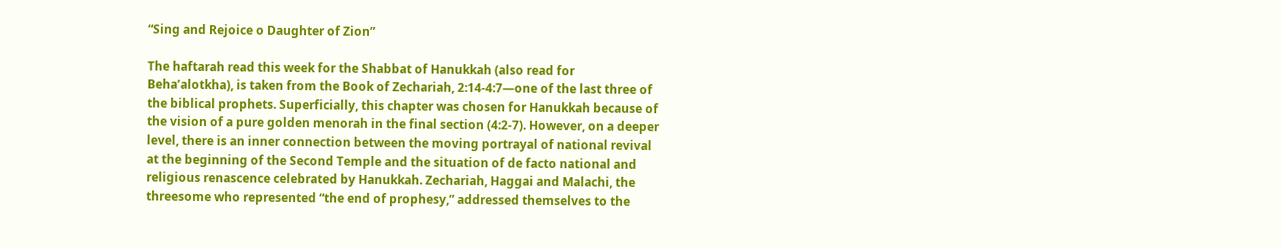“Sing and Rejoice o Daughter of Zion”

The haftarah read this week for the Shabbat of Hanukkah (also read for Beha’alotkha), is taken from the Book of Zechariah, 2:14-4:7—one of the last three of the biblical prophets. Superficially, this chapter was chosen for Hanukkah because of the vision of a pure golden menorah in the final section (4:2-7). However, on a deeper level, there is an inner connection between the moving portrayal of national revival at the beginning of the Second Temple and the situation of de facto national and religious renascence celebrated by Hanukkah. Zechariah, Haggai and Malachi, the threesome who represented “the end of prophesy,” addressed themselves to the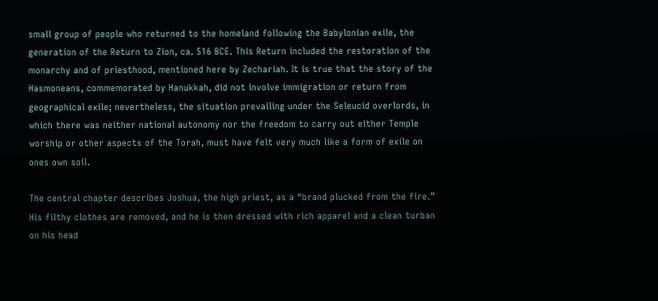small group of people who returned to the homeland following the Babylonian exile, the generation of the Return to Zion, ca. 516 BCE. This Return included the restoration of the monarchy and of priesthood, mentioned here by Zechariah. It is true that the story of the Hasmoneans, commemorated by Hanukkah, did not involve immigration or return from geographical exile; nevertheless, the situation prevailing under the Seleucid overlords, in which there was neither national autonomy nor the freedom to carry out either Temple worship or other aspects of the Torah, must have felt very much like a form of exile on ones own soil.

The central chapter describes Joshua, the high priest, as a “brand plucked from the fire.” His filthy clothes are removed, and he is then dressed with rich apparel and a clean turban on his head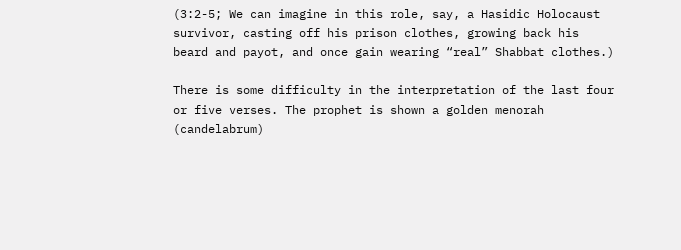(3:2-5; We can imagine in this role, say, a Hasidic Holocaust survivor, casting off his prison clothes, growing back his beard and payot, and once gain wearing “real” Shabbat clothes.)

There is some difficulty in the interpretation of the last four or five verses. The prophet is shown a golden menorah (candelabrum)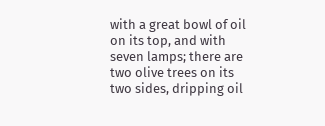with a great bowl of oil on its top, and with seven lamps; there are two olive trees on its two sides, dripping oil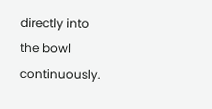directly into the bowl continuously.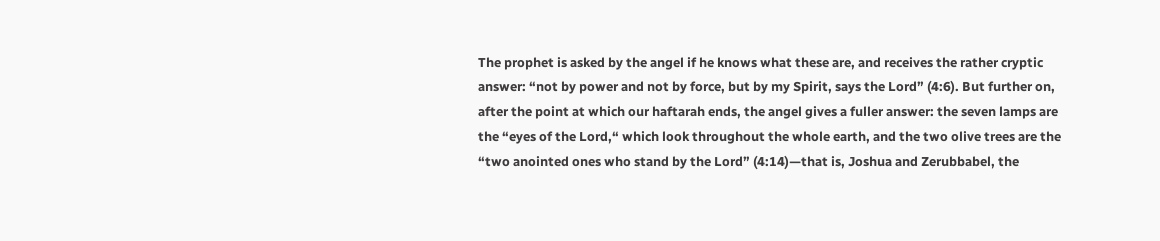The prophet is asked by the angel if he knows what these are, and receives the rather cryptic answer: “not by power and not by force, but by my Spirit, says the Lord” (4:6). But further on, after the point at which our haftarah ends, the angel gives a fuller answer: the seven lamps are the “eyes of the Lord,“ which look throughout the whole earth, and the two olive trees are the “two anointed ones who stand by the Lord” (4:14)—that is, Joshua and Zerubbabel, the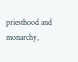priesthood and monarchy,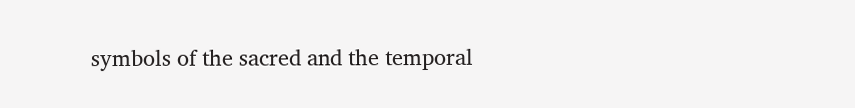symbols of the sacred and the temporal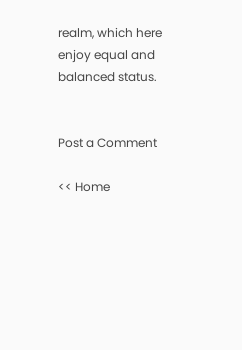realm, which here enjoy equal and balanced status.


Post a Comment

<< Home